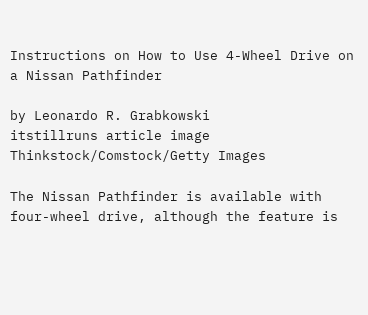Instructions on How to Use 4-Wheel Drive on a Nissan Pathfinder

by Leonardo R. Grabkowski
itstillruns article image
Thinkstock/Comstock/Getty Images

The Nissan Pathfinder is available with four-wheel drive, although the feature is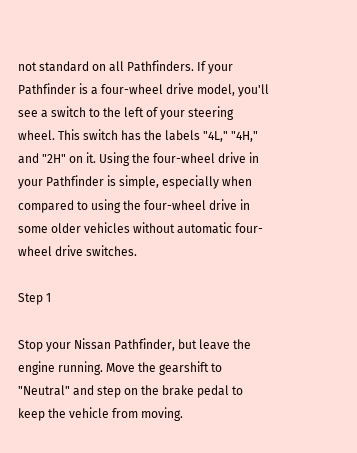not standard on all Pathfinders. If your Pathfinder is a four-wheel drive model, you'll see a switch to the left of your steering wheel. This switch has the labels "4L," "4H," and "2H" on it. Using the four-wheel drive in your Pathfinder is simple, especially when compared to using the four-wheel drive in some older vehicles without automatic four-wheel drive switches.

Step 1

Stop your Nissan Pathfinder, but leave the engine running. Move the gearshift to "Neutral" and step on the brake pedal to keep the vehicle from moving.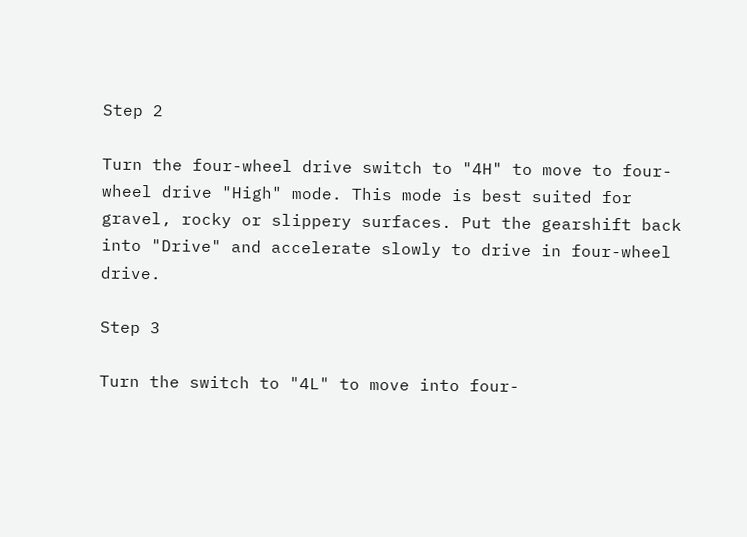Step 2

Turn the four-wheel drive switch to "4H" to move to four-wheel drive "High" mode. This mode is best suited for gravel, rocky or slippery surfaces. Put the gearshift back into "Drive" and accelerate slowly to drive in four-wheel drive.

Step 3

Turn the switch to "4L" to move into four-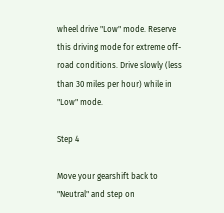wheel drive "Low" mode. Reserve this driving mode for extreme off-road conditions. Drive slowly (less than 30 miles per hour) while in "Low" mode.

Step 4

Move your gearshift back to "Neutral" and step on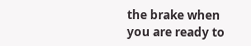the brake when you are ready to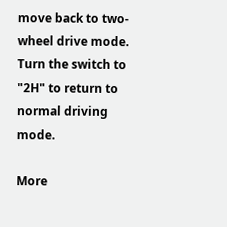move back to two-wheel drive mode. Turn the switch to "2H" to return to normal driving mode.

More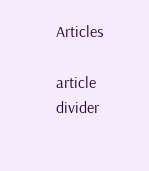Articles

article divider